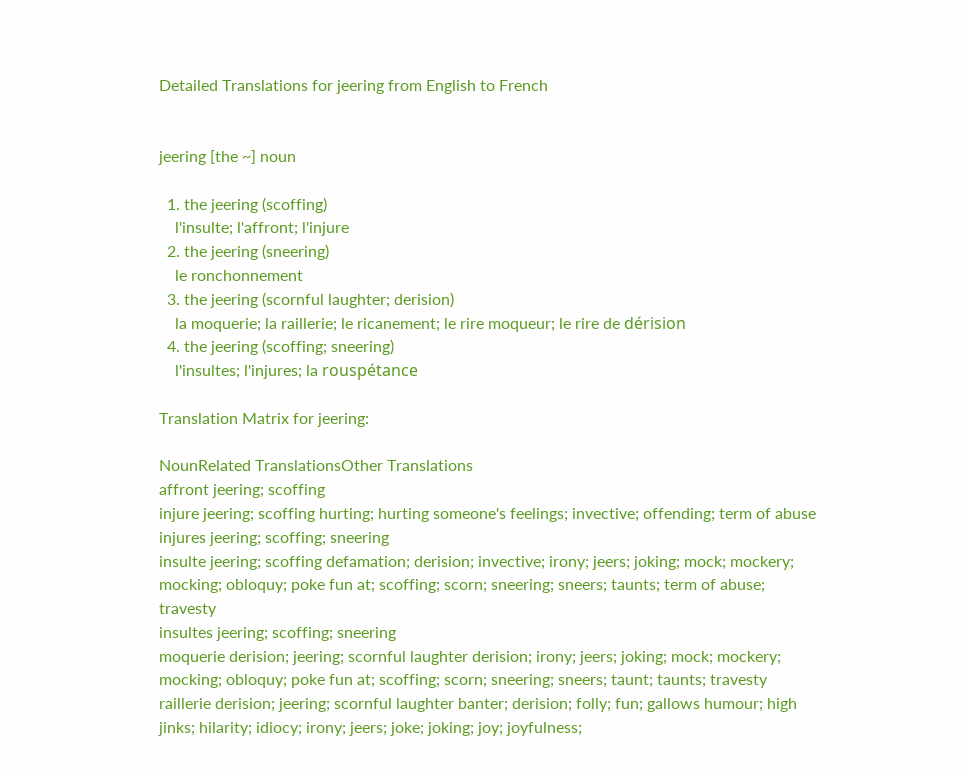Detailed Translations for jeering from English to French


jeering [the ~] noun

  1. the jeering (scoffing)
    l'insulte; l'affront; l'injure
  2. the jeering (sneering)
    le ronchonnement
  3. the jeering (scornful laughter; derision)
    la moquerie; la raillerie; le ricanement; le rire moqueur; le rire de dérision
  4. the jeering (scoffing; sneering)
    l'insultes; l'injures; la rouspétance

Translation Matrix for jeering:

NounRelated TranslationsOther Translations
affront jeering; scoffing
injure jeering; scoffing hurting; hurting someone's feelings; invective; offending; term of abuse
injures jeering; scoffing; sneering
insulte jeering; scoffing defamation; derision; invective; irony; jeers; joking; mock; mockery; mocking; obloquy; poke fun at; scoffing; scorn; sneering; sneers; taunts; term of abuse; travesty
insultes jeering; scoffing; sneering
moquerie derision; jeering; scornful laughter derision; irony; jeers; joking; mock; mockery; mocking; obloquy; poke fun at; scoffing; scorn; sneering; sneers; taunt; taunts; travesty
raillerie derision; jeering; scornful laughter banter; derision; folly; fun; gallows humour; high jinks; hilarity; idiocy; irony; jeers; joke; joking; joy; joyfulness;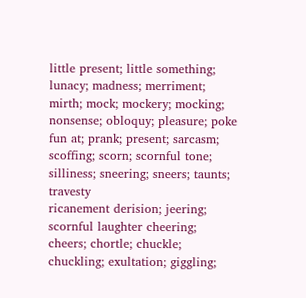little present; little something; lunacy; madness; merriment; mirth; mock; mockery; mocking; nonsense; obloquy; pleasure; poke fun at; prank; present; sarcasm; scoffing; scorn; scornful tone; silliness; sneering; sneers; taunts; travesty
ricanement derision; jeering; scornful laughter cheering; cheers; chortle; chuckle; chuckling; exultation; giggling;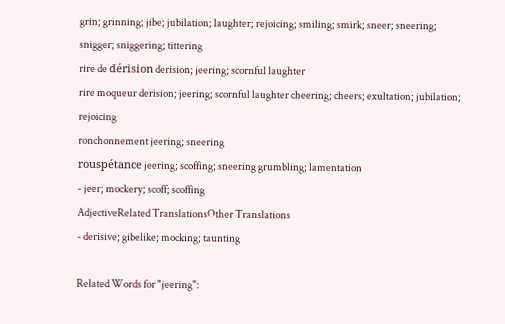grin; grinning; jibe; jubilation; laughter; rejoicing; smiling; smirk; sneer; sneering; snigger; sniggering; tittering
rire de dérision derision; jeering; scornful laughter
rire moqueur derision; jeering; scornful laughter cheering; cheers; exultation; jubilation; rejoicing
ronchonnement jeering; sneering
rouspétance jeering; scoffing; sneering grumbling; lamentation
- jeer; mockery; scoff; scoffing
AdjectiveRelated TranslationsOther Translations
- derisive; gibelike; mocking; taunting

Related Words for "jeering":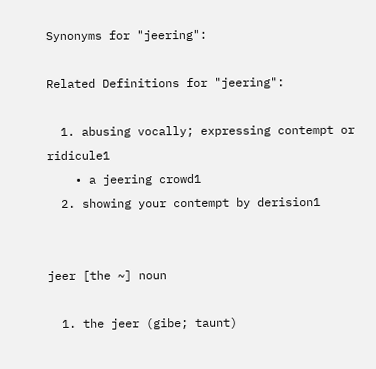Synonyms for "jeering":

Related Definitions for "jeering":

  1. abusing vocally; expressing contempt or ridicule1
    • a jeering crowd1
  2. showing your contempt by derision1


jeer [the ~] noun

  1. the jeer (gibe; taunt)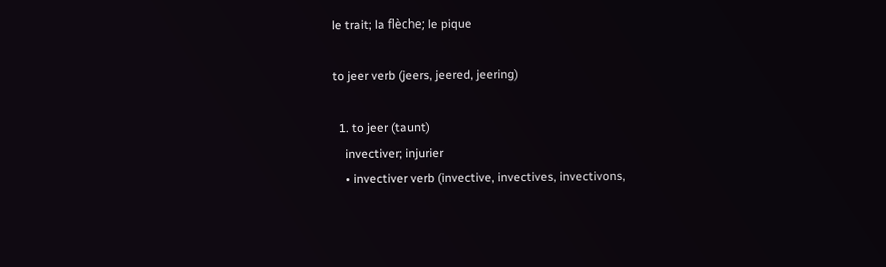le trait; la flèche; le pique

to jeer verb (jeers, jeered, jeering)

  1. to jeer (taunt)
    invectiver; injurier
    • invectiver verb (invective, invectives, invectivons,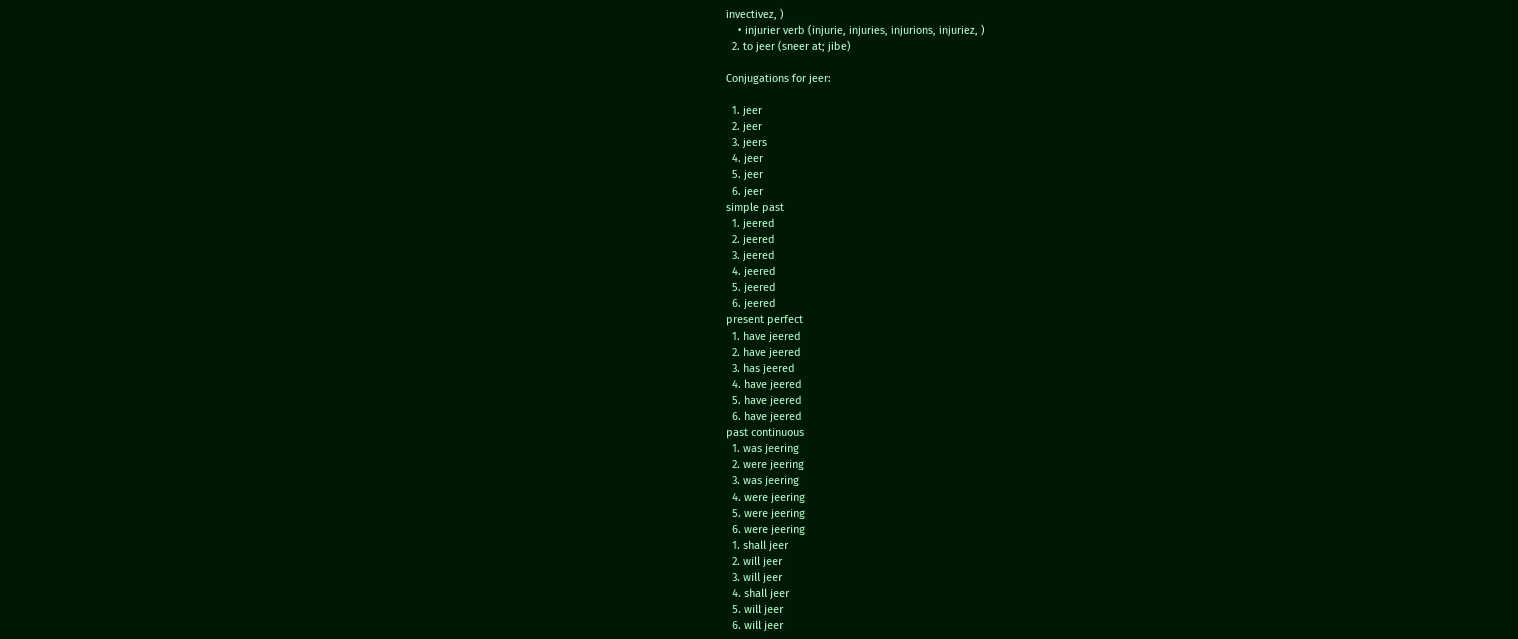invectivez, )
    • injurier verb (injurie, injuries, injurions, injuriez, )
  2. to jeer (sneer at; jibe)

Conjugations for jeer:

  1. jeer
  2. jeer
  3. jeers
  4. jeer
  5. jeer
  6. jeer
simple past
  1. jeered
  2. jeered
  3. jeered
  4. jeered
  5. jeered
  6. jeered
present perfect
  1. have jeered
  2. have jeered
  3. has jeered
  4. have jeered
  5. have jeered
  6. have jeered
past continuous
  1. was jeering
  2. were jeering
  3. was jeering
  4. were jeering
  5. were jeering
  6. were jeering
  1. shall jeer
  2. will jeer
  3. will jeer
  4. shall jeer
  5. will jeer
  6. will jeer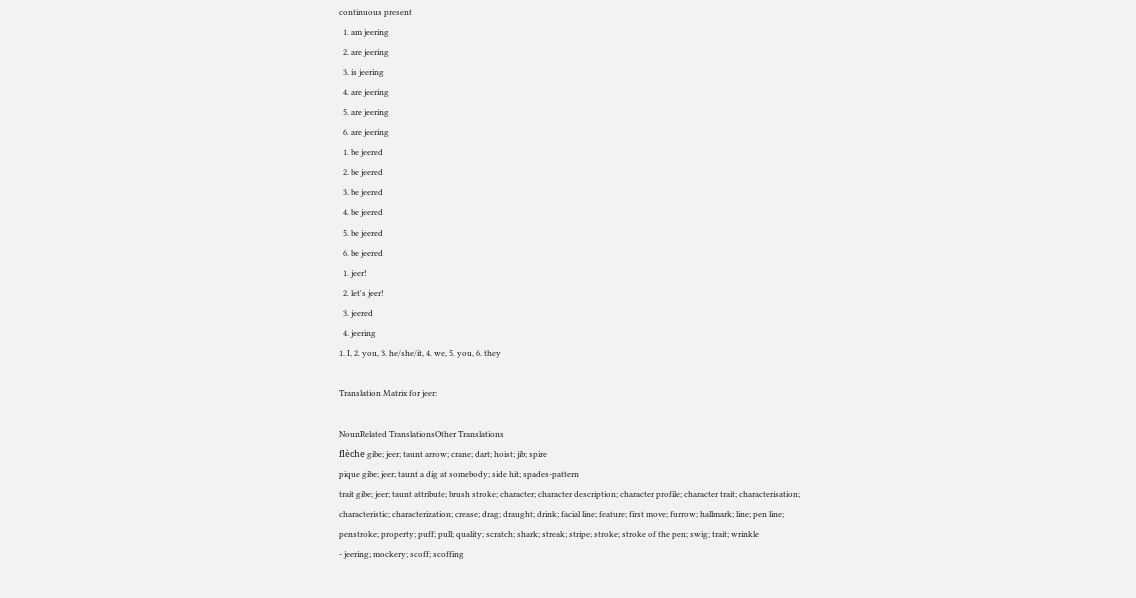continuous present
  1. am jeering
  2. are jeering
  3. is jeering
  4. are jeering
  5. are jeering
  6. are jeering
  1. be jeered
  2. be jeered
  3. be jeered
  4. be jeered
  5. be jeered
  6. be jeered
  1. jeer!
  2. let's jeer!
  3. jeered
  4. jeering
1. I, 2. you, 3. he/she/it, 4. we, 5. you, 6. they

Translation Matrix for jeer:

NounRelated TranslationsOther Translations
flèche gibe; jeer; taunt arrow; crane; dart; hoist; jib; spire
pique gibe; jeer; taunt a dig at somebody; side hit; spades-pattern
trait gibe; jeer; taunt attribute; brush stroke; character; character description; character profile; character trait; characterisation; characteristic; characterization; crease; drag; draught; drink; facial line; feature; first move; furrow; hallmark; line; pen line; penstroke; property; puff; pull; quality; scratch; shark; streak; stripe; stroke; stroke of the pen; swig; trait; wrinkle
- jeering; mockery; scoff; scoffing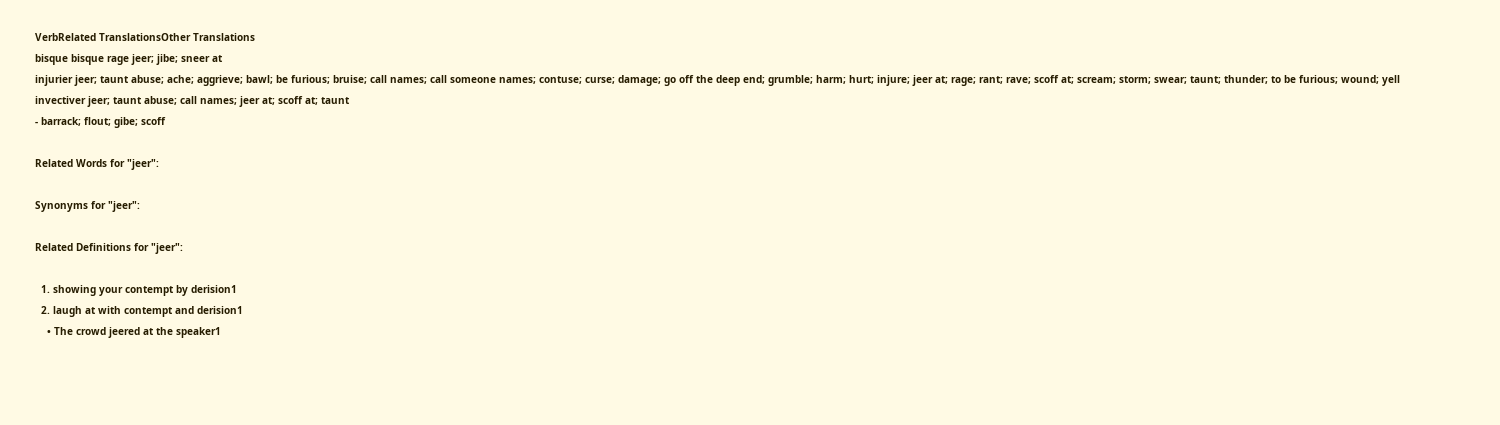VerbRelated TranslationsOther Translations
bisque bisque rage jeer; jibe; sneer at
injurier jeer; taunt abuse; ache; aggrieve; bawl; be furious; bruise; call names; call someone names; contuse; curse; damage; go off the deep end; grumble; harm; hurt; injure; jeer at; rage; rant; rave; scoff at; scream; storm; swear; taunt; thunder; to be furious; wound; yell
invectiver jeer; taunt abuse; call names; jeer at; scoff at; taunt
- barrack; flout; gibe; scoff

Related Words for "jeer":

Synonyms for "jeer":

Related Definitions for "jeer":

  1. showing your contempt by derision1
  2. laugh at with contempt and derision1
    • The crowd jeered at the speaker1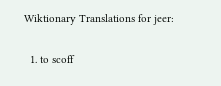Wiktionary Translations for jeer:

  1. to scoff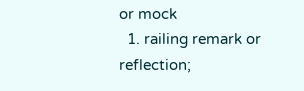or mock
  1. railing remark or reflection;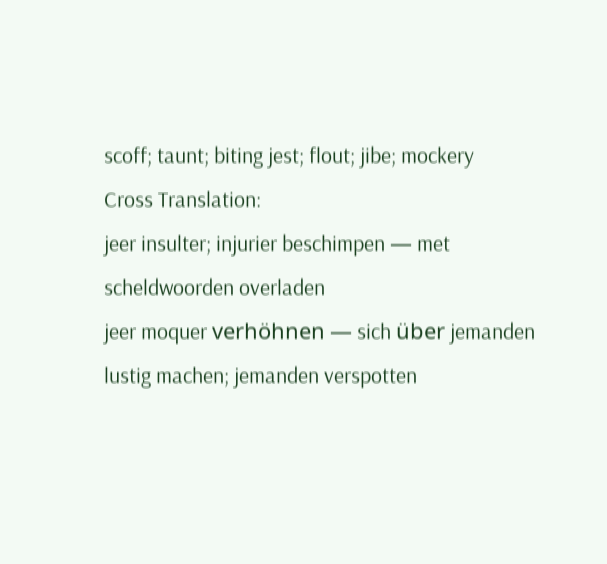scoff; taunt; biting jest; flout; jibe; mockery
Cross Translation:
jeer insulter; injurier beschimpen — met scheldwoorden overladen
jeer moquer verhöhnen — sich über jemanden lustig machen; jemanden verspotten